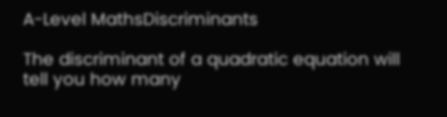A-Level MathsDiscriminants

The discriminant of a quadratic equation will tell you how many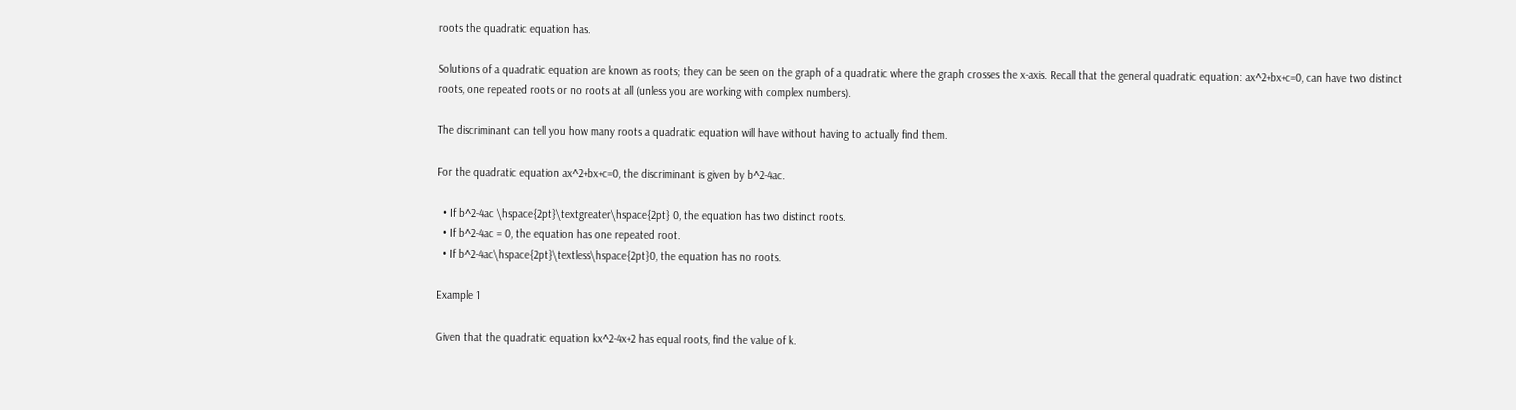roots the quadratic equation has.

Solutions of a quadratic equation are known as roots; they can be seen on the graph of a quadratic where the graph crosses the x-axis. Recall that the general quadratic equation: ax^2+bx+c=0, can have two distinct roots, one repeated roots or no roots at all (unless you are working with complex numbers).

The discriminant can tell you how many roots a quadratic equation will have without having to actually find them.

For the quadratic equation ax^2+bx+c=0, the discriminant is given by b^2-4ac.

  • If b^2-4ac \hspace{2pt}\textgreater\hspace{2pt} 0, the equation has two distinct roots.
  • If b^2-4ac = 0, the equation has one repeated root.
  • If b^2-4ac\hspace{2pt}\textless\hspace{2pt}0, the equation has no roots.

Example 1

Given that the quadratic equation kx^2-4x+2 has equal roots, find the value of k.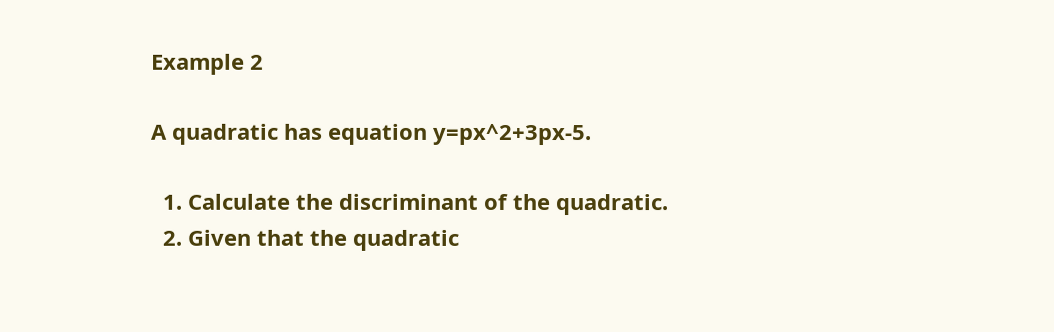Example 2

A quadratic has equation y=px^2+3px-5.

  1. Calculate the discriminant of the quadratic.
  2. Given that the quadratic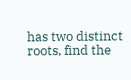has two distinct roots, find the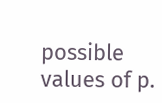possible values of p.